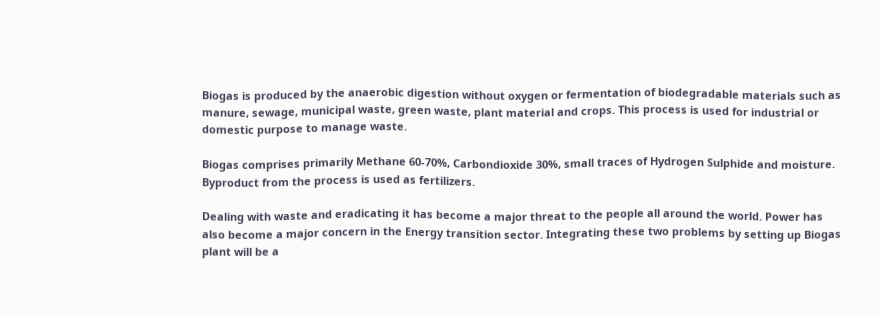Biogas is produced by the anaerobic digestion without oxygen or fermentation of biodegradable materials such as manure, sewage, municipal waste, green waste, plant material and crops. This process is used for industrial or domestic purpose to manage waste.

Biogas comprises primarily Methane 60-70%, Carbondioxide 30%, small traces of Hydrogen Sulphide and moisture. Byproduct from the process is used as fertilizers.

Dealing with waste and eradicating it has become a major threat to the people all around the world. Power has also become a major concern in the Energy transition sector. Integrating these two problems by setting up Biogas plant will be a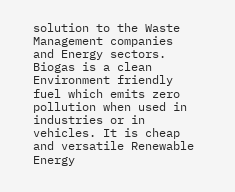solution to the Waste Management companies and Energy sectors. Biogas is a clean Environment friendly fuel which emits zero pollution when used in industries or in vehicles. It is cheap and versatile Renewable Energy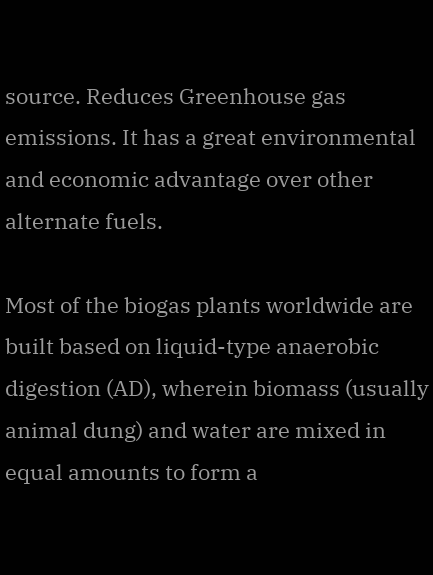source. Reduces Greenhouse gas emissions. It has a great environmental and economic advantage over other alternate fuels.

Most of the biogas plants worldwide are built based on liquid-type anaerobic digestion (AD), wherein biomass (usually animal dung) and water are mixed in equal amounts to form a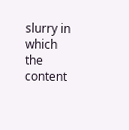slurry in which the content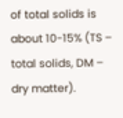of total solids is about 10-15% (TS – total solids, DM – dry matter).